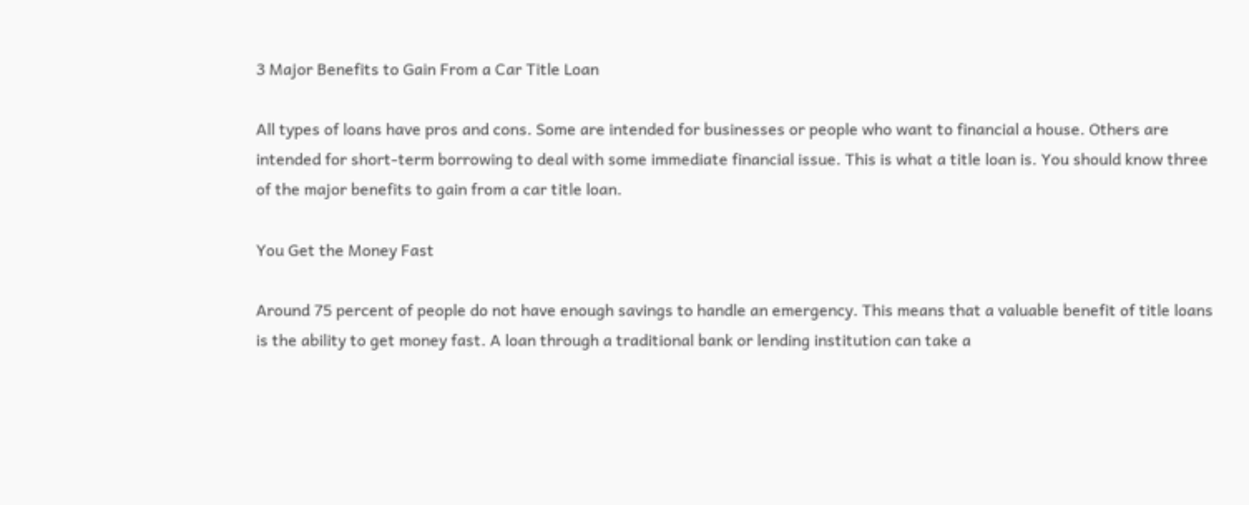3 Major Benefits to Gain From a Car Title Loan

All types of loans have pros and cons. Some are intended for businesses or people who want to financial a house. Others are intended for short-term borrowing to deal with some immediate financial issue. This is what a title loan is. You should know three of the major benefits to gain from a car title loan.

You Get the Money Fast

Around 75 percent of people do not have enough savings to handle an emergency. This means that a valuable benefit of title loans is the ability to get money fast. A loan through a traditional bank or lending institution can take a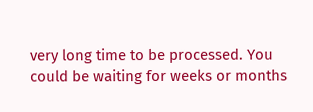very long time to be processed. You could be waiting for weeks or months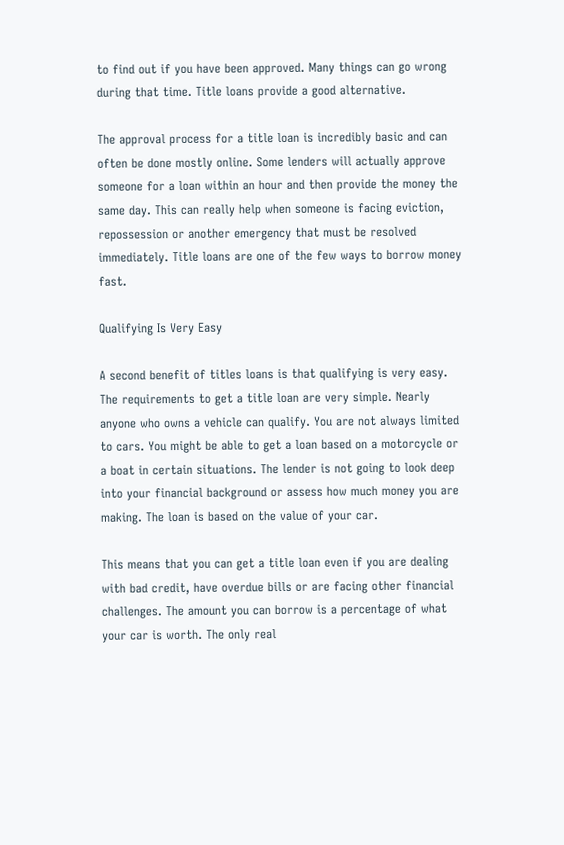to find out if you have been approved. Many things can go wrong during that time. Title loans provide a good alternative.

The approval process for a title loan is incredibly basic and can often be done mostly online. Some lenders will actually approve someone for a loan within an hour and then provide the money the same day. This can really help when someone is facing eviction, repossession or another emergency that must be resolved immediately. Title loans are one of the few ways to borrow money fast.

Qualifying Is Very Easy

A second benefit of titles loans is that qualifying is very easy. The requirements to get a title loan are very simple. Nearly anyone who owns a vehicle can qualify. You are not always limited to cars. You might be able to get a loan based on a motorcycle or a boat in certain situations. The lender is not going to look deep into your financial background or assess how much money you are making. The loan is based on the value of your car.

This means that you can get a title loan even if you are dealing with bad credit, have overdue bills or are facing other financial challenges. The amount you can borrow is a percentage of what your car is worth. The only real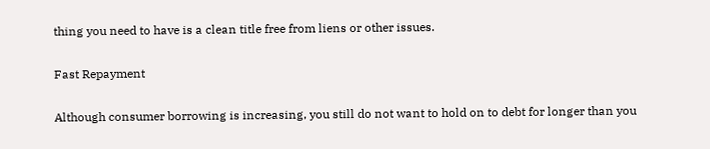thing you need to have is a clean title free from liens or other issues.

Fast Repayment

Although consumer borrowing is increasing, you still do not want to hold on to debt for longer than you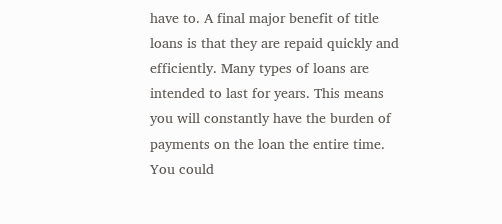have to. A final major benefit of title loans is that they are repaid quickly and efficiently. Many types of loans are intended to last for years. This means you will constantly have the burden of payments on the loan the entire time. You could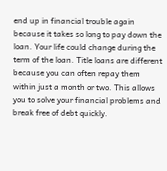end up in financial trouble again because it takes so long to pay down the loan. Your life could change during the term of the loan. Title loans are different because you can often repay them within just a month or two. This allows you to solve your financial problems and break free of debt quickly.